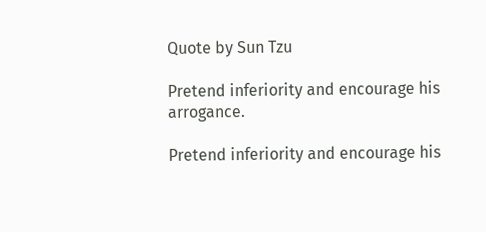Quote by Sun Tzu

Pretend inferiority and encourage his arrogance.

Pretend inferiority and encourage his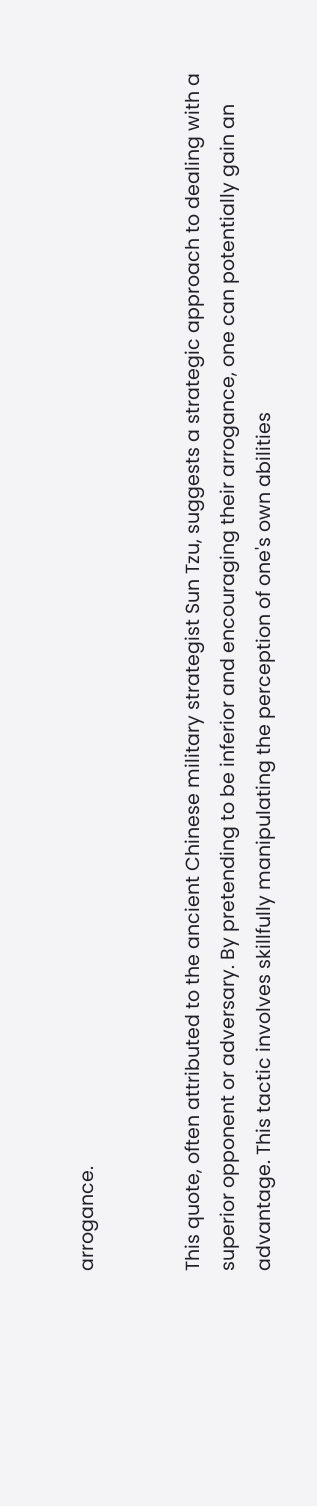arrogance.


This quote, often attributed to the ancient Chinese military strategist Sun Tzu, suggests a strategic approach to dealing with a superior opponent or adversary. By pretending to be inferior and encouraging their arrogance, one can potentially gain an advantage. This tactic involves skillfully manipulating the perception of one's own abilities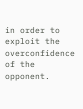in order to exploit the overconfidence of the opponent.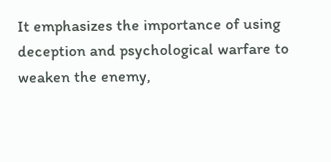It emphasizes the importance of using deception and psychological warfare to weaken the enemy,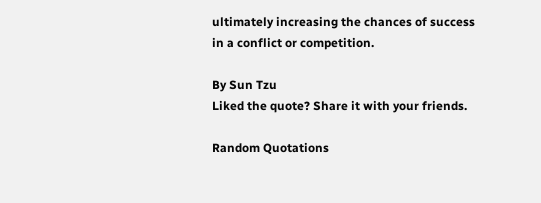ultimately increasing the chances of success in a conflict or competition.

By Sun Tzu
Liked the quote? Share it with your friends.

Random Quotations